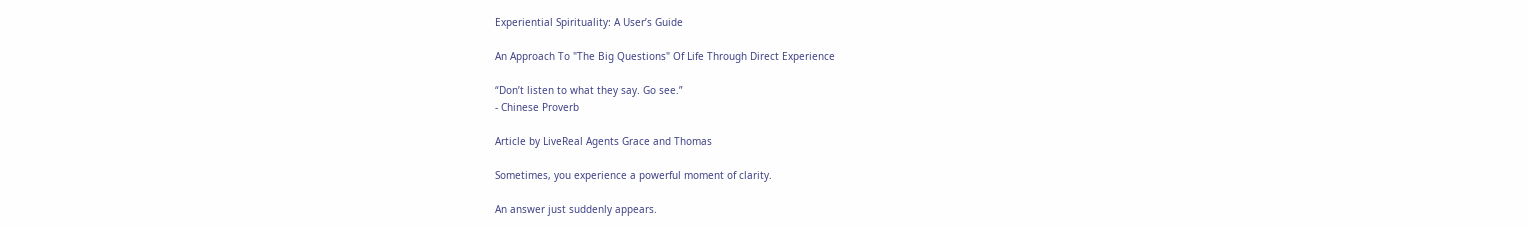Experiential Spirituality: A User’s Guide

An Approach To "The Big Questions" Of Life Through Direct Experience

“Don’t listen to what they say. Go see.”
- Chinese Proverb

Article by LiveReal Agents Grace and Thomas

Sometimes, you experience a powerful moment of clarity.

An answer just suddenly appears.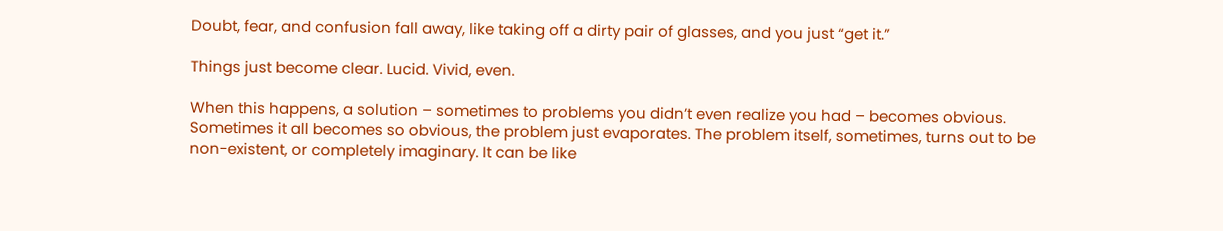Doubt, fear, and confusion fall away, like taking off a dirty pair of glasses, and you just “get it.”

Things just become clear. Lucid. Vivid, even.

When this happens, a solution – sometimes to problems you didn’t even realize you had – becomes obvious. Sometimes it all becomes so obvious, the problem just evaporates. The problem itself, sometimes, turns out to be non-existent, or completely imaginary. It can be like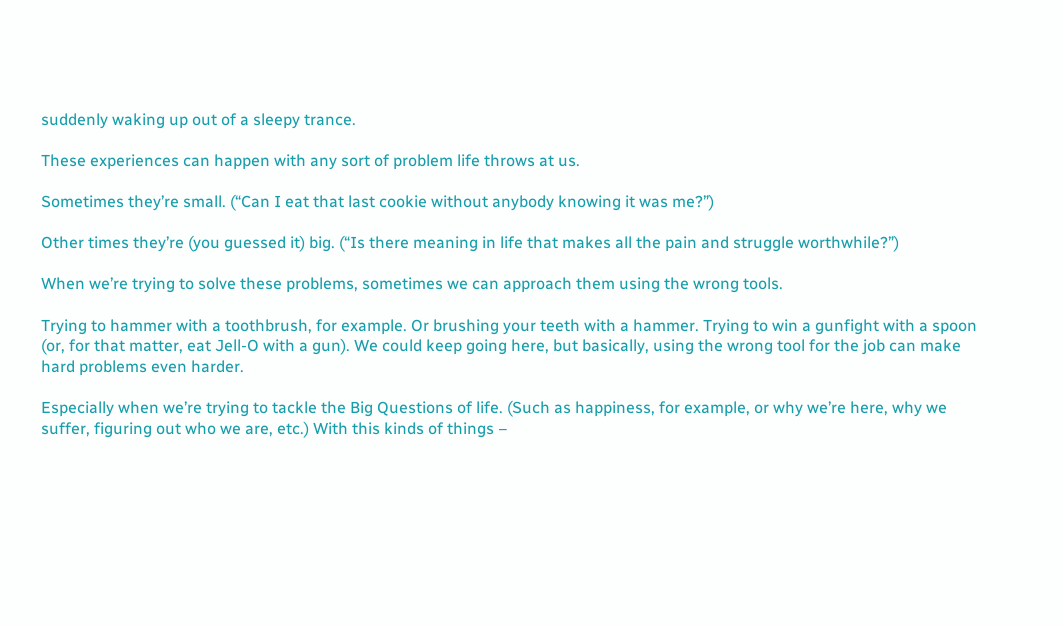suddenly waking up out of a sleepy trance.

These experiences can happen with any sort of problem life throws at us.

Sometimes they’re small. (“Can I eat that last cookie without anybody knowing it was me?”)

Other times they’re (you guessed it) big. (“Is there meaning in life that makes all the pain and struggle worthwhile?”)

When we’re trying to solve these problems, sometimes we can approach them using the wrong tools.

Trying to hammer with a toothbrush, for example. Or brushing your teeth with a hammer. Trying to win a gunfight with a spoon (or, for that matter, eat Jell-O with a gun). We could keep going here, but basically, using the wrong tool for the job can make hard problems even harder.

Especially when we’re trying to tackle the Big Questions of life. (Such as happiness, for example, or why we’re here, why we suffer, figuring out who we are, etc.) With this kinds of things –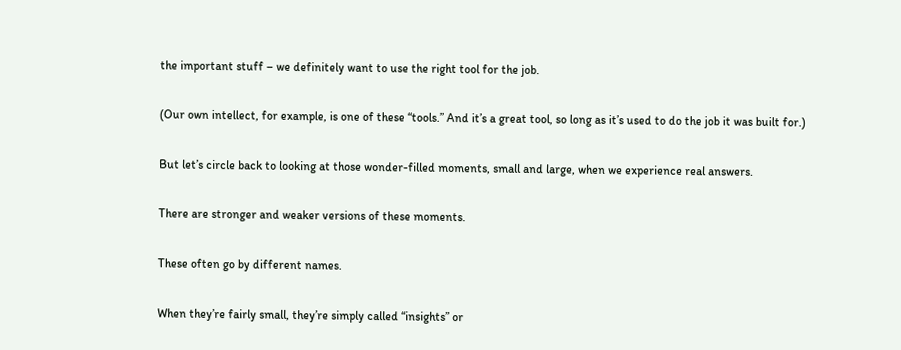the important stuff – we definitely want to use the right tool for the job.

(Our own intellect, for example, is one of these “tools.” And it’s a great tool, so long as it’s used to do the job it was built for.)

But let’s circle back to looking at those wonder-filled moments, small and large, when we experience real answers.

There are stronger and weaker versions of these moments.

These often go by different names.

When they’re fairly small, they’re simply called “insights” or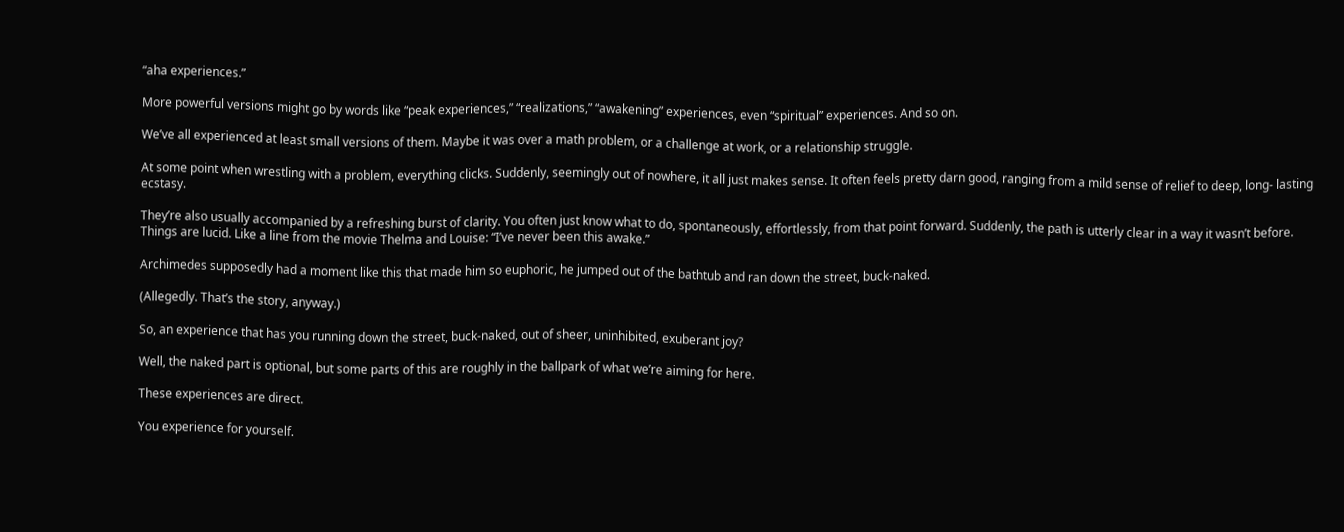“aha experiences.”

More powerful versions might go by words like “peak experiences,” “realizations,” “awakening” experiences, even “spiritual” experiences. And so on.

We’ve all experienced at least small versions of them. Maybe it was over a math problem, or a challenge at work, or a relationship struggle.

At some point when wrestling with a problem, everything clicks. Suddenly, seemingly out of nowhere, it all just makes sense. It often feels pretty darn good, ranging from a mild sense of relief to deep, long- lasting ecstasy.

They’re also usually accompanied by a refreshing burst of clarity. You often just know what to do, spontaneously, effortlessly, from that point forward. Suddenly, the path is utterly clear in a way it wasn’t before. Things are lucid. Like a line from the movie Thelma and Louise: “I’ve never been this awake.”

Archimedes supposedly had a moment like this that made him so euphoric, he jumped out of the bathtub and ran down the street, buck-naked.

(Allegedly. That’s the story, anyway.)

So, an experience that has you running down the street, buck-naked, out of sheer, uninhibited, exuberant joy?

Well, the naked part is optional, but some parts of this are roughly in the ballpark of what we’re aiming for here.

These experiences are direct.

You experience for yourself.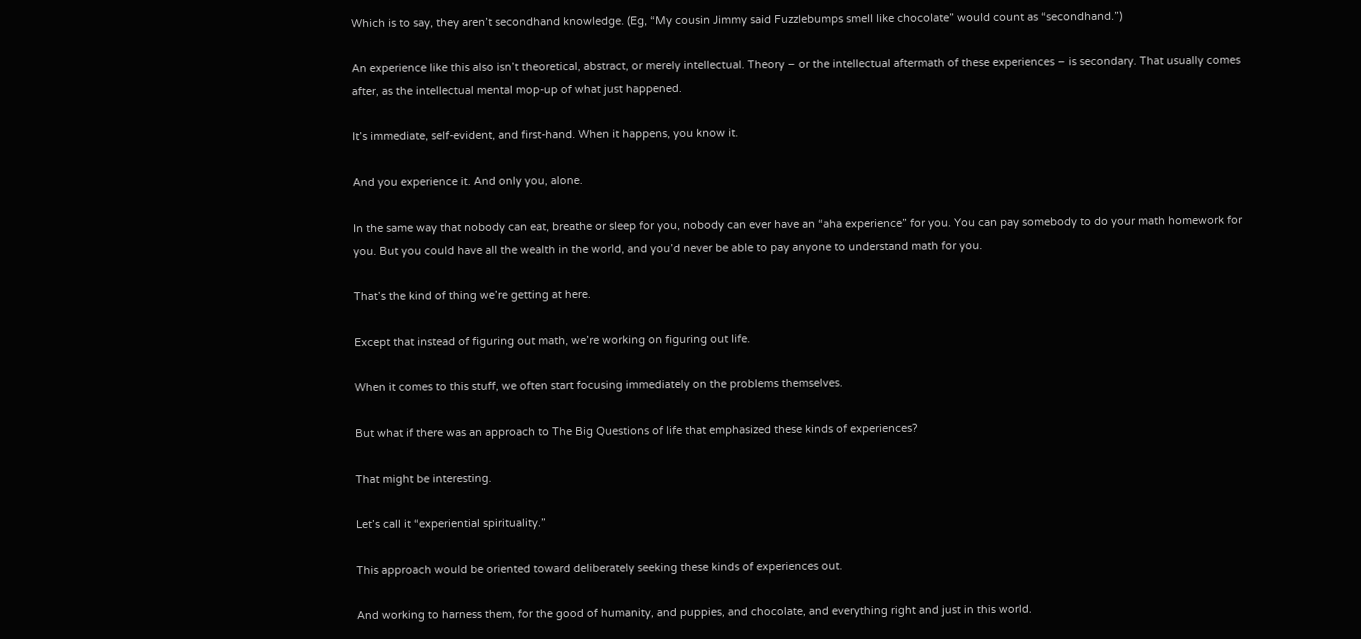Which is to say, they aren’t secondhand knowledge. (Eg, “My cousin Jimmy said Fuzzlebumps smell like chocolate” would count as “secondhand.”)

An experience like this also isn’t theoretical, abstract, or merely intellectual. Theory – or the intellectual aftermath of these experiences – is secondary. That usually comes after, as the intellectual mental mop-up of what just happened.

It’s immediate, self-evident, and first-hand. When it happens, you know it.

And you experience it. And only you, alone.

In the same way that nobody can eat, breathe or sleep for you, nobody can ever have an “aha experience” for you. You can pay somebody to do your math homework for you. But you could have all the wealth in the world, and you’d never be able to pay anyone to understand math for you.

That’s the kind of thing we’re getting at here.

Except that instead of figuring out math, we’re working on figuring out life.

When it comes to this stuff, we often start focusing immediately on the problems themselves.

But what if there was an approach to The Big Questions of life that emphasized these kinds of experiences?

That might be interesting.

Let’s call it “experiential spirituality.”

This approach would be oriented toward deliberately seeking these kinds of experiences out.

And working to harness them, for the good of humanity, and puppies, and chocolate, and everything right and just in this world.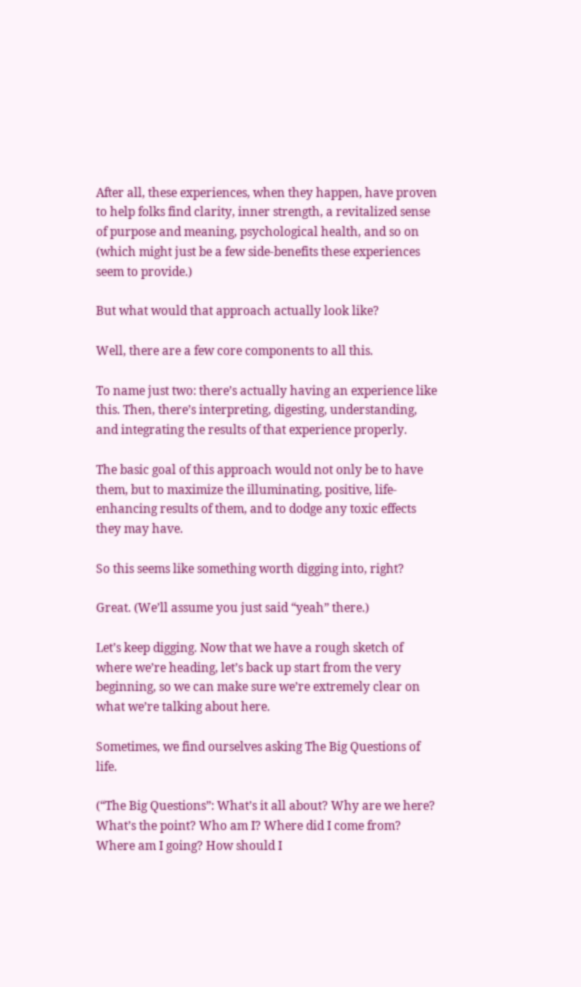After all, these experiences, when they happen, have proven to help folks find clarity, inner strength, a revitalized sense of purpose and meaning, psychological health, and so on (which might just be a few side-benefits these experiences seem to provide.)

But what would that approach actually look like?

Well, there are a few core components to all this.

To name just two: there’s actually having an experience like this. Then, there’s interpreting, digesting, understanding, and integrating the results of that experience properly.

The basic goal of this approach would not only be to have them, but to maximize the illuminating, positive, life-enhancing results of them, and to dodge any toxic effects they may have.

So this seems like something worth digging into, right?

Great. (We’ll assume you just said “yeah” there.)

Let’s keep digging. Now that we have a rough sketch of where we’re heading, let’s back up start from the very beginning, so we can make sure we’re extremely clear on what we’re talking about here.

Sometimes, we find ourselves asking The Big Questions of life.

(“The Big Questions”: What’s it all about? Why are we here? What’s the point? Who am I? Where did I come from? Where am I going? How should I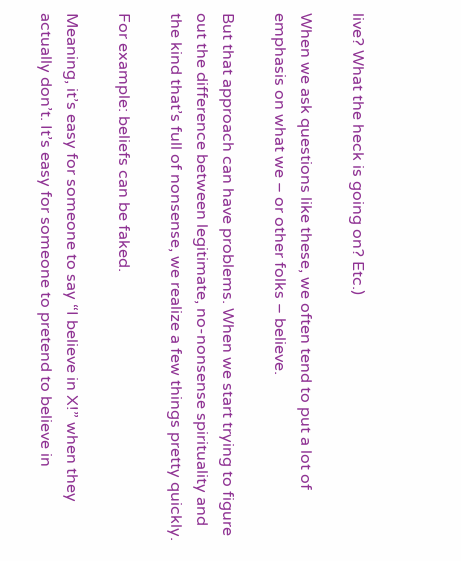live? What the heck is going on? Etc.)

When we ask questions like these, we often tend to put a lot of emphasis on what we – or other folks – believe.

But that approach can have problems. When we start trying to figure out the difference between legitimate, no-nonsense spirituality and the kind that’s full of nonsense, we realize a few things pretty quickly.

For example: beliefs can be faked.

Meaning, it’s easy for someone to say “I believe in X!” when they actually don’t. It’s easy for someone to pretend to believe in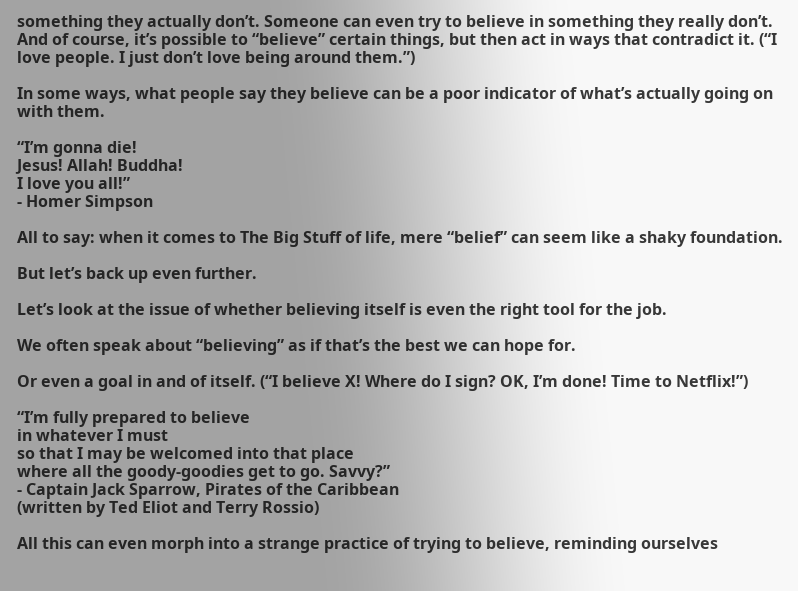something they actually don’t. Someone can even try to believe in something they really don’t. And of course, it’s possible to “believe” certain things, but then act in ways that contradict it. (“I love people. I just don’t love being around them.”)

In some ways, what people say they believe can be a poor indicator of what’s actually going on with them.

“I’m gonna die!
Jesus! Allah! Buddha!
I love you all!”
- Homer Simpson

All to say: when it comes to The Big Stuff of life, mere “belief” can seem like a shaky foundation.

But let’s back up even further.

Let’s look at the issue of whether believing itself is even the right tool for the job.

We often speak about “believing” as if that’s the best we can hope for.

Or even a goal in and of itself. (“I believe X! Where do I sign? OK, I’m done! Time to Netflix!”)

“I’m fully prepared to believe
in whatever I must
so that I may be welcomed into that place
where all the goody-goodies get to go. Savvy?”
- Captain Jack Sparrow, Pirates of the Caribbean
(written by Ted Eliot and Terry Rossio)

All this can even morph into a strange practice of trying to believe, reminding ourselves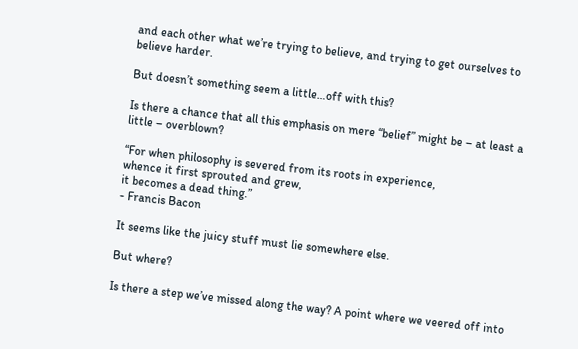and each other what we’re trying to believe, and trying to get ourselves to believe harder.

But doesn’t something seem a little…off with this?

Is there a chance that all this emphasis on mere “belief” might be – at least a little – overblown?

“For when philosophy is severed from its roots in experience,
whence it first sprouted and grew,
it becomes a dead thing.”
- Francis Bacon

It seems like the juicy stuff must lie somewhere else.

But where?

Is there a step we’ve missed along the way? A point where we veered off into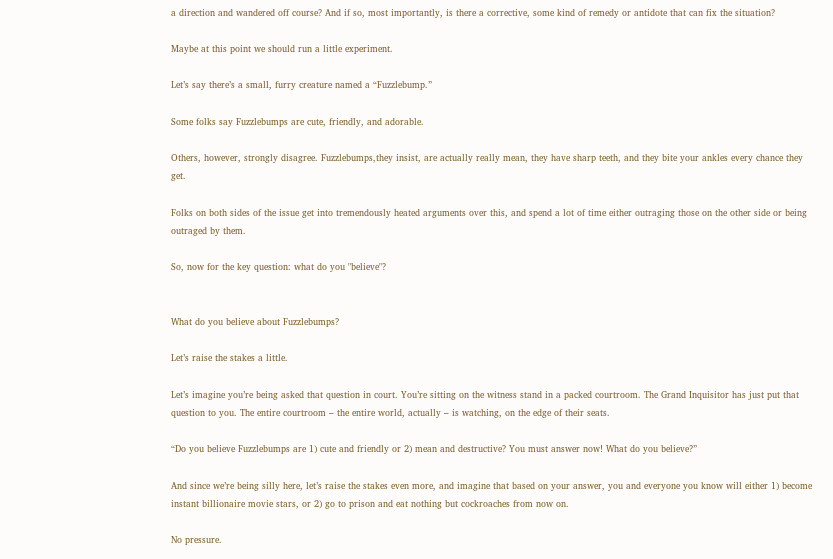a direction and wandered off course? And if so, most importantly, is there a corrective, some kind of remedy or antidote that can fix the situation?

Maybe at this point we should run a little experiment.

Let’s say there’s a small, furry creature named a “Fuzzlebump.”

Some folks say Fuzzlebumps are cute, friendly, and adorable.

Others, however, strongly disagree. Fuzzlebumps,they insist, are actually really mean, they have sharp teeth, and they bite your ankles every chance they get.

Folks on both sides of the issue get into tremendously heated arguments over this, and spend a lot of time either outraging those on the other side or being outraged by them.

So, now for the key question: what do you "believe"?


What do you believe about Fuzzlebumps?

Let’s raise the stakes a little.

Let’s imagine you’re being asked that question in court. You’re sitting on the witness stand in a packed courtroom. The Grand Inquisitor has just put that question to you. The entire courtroom – the entire world, actually – is watching, on the edge of their seats.

“Do you believe Fuzzlebumps are 1) cute and friendly or 2) mean and destructive? You must answer now! What do you believe?”

And since we’re being silly here, let’s raise the stakes even more, and imagine that based on your answer, you and everyone you know will either 1) become instant billionaire movie stars, or 2) go to prison and eat nothing but cockroaches from now on.

No pressure.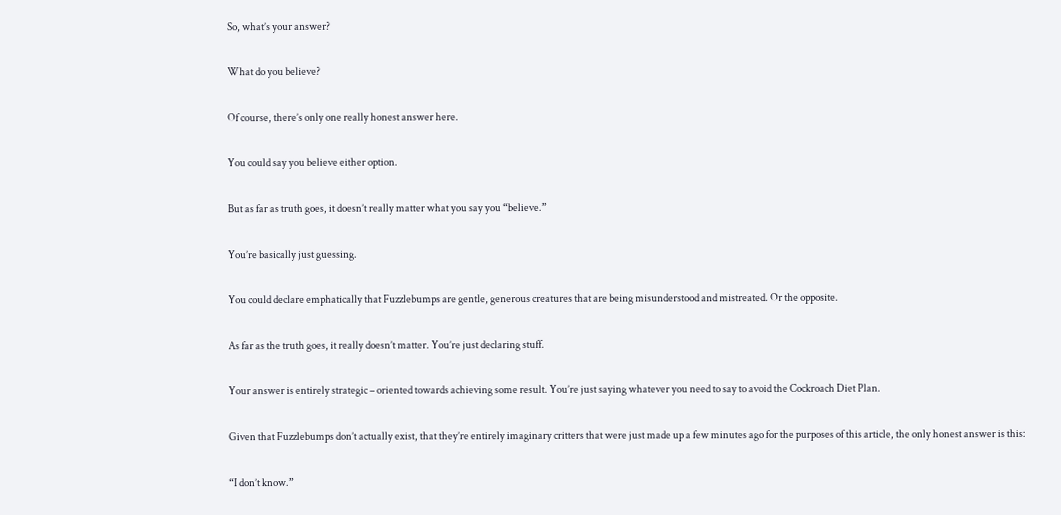So, what’s your answer?

What do you believe?

Of course, there’s only one really honest answer here.

You could say you believe either option.

But as far as truth goes, it doesn’t really matter what you say you “believe.”

You’re basically just guessing.

You could declare emphatically that Fuzzlebumps are gentle, generous creatures that are being misunderstood and mistreated. Or the opposite.

As far as the truth goes, it really doesn’t matter. You’re just declaring stuff.

Your answer is entirely strategic – oriented towards achieving some result. You’re just saying whatever you need to say to avoid the Cockroach Diet Plan.

Given that Fuzzlebumps don’t actually exist, that they’re entirely imaginary critters that were just made up a few minutes ago for the purposes of this article, the only honest answer is this:

“I don’t know.”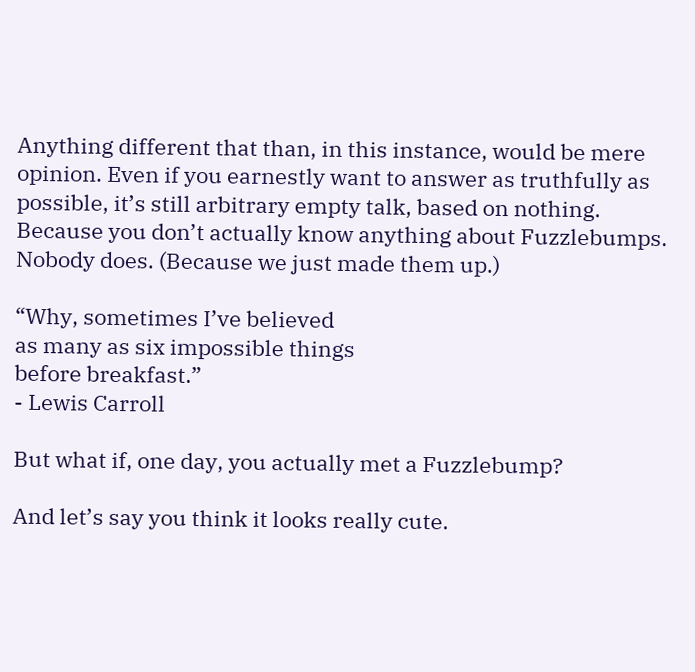Anything different that than, in this instance, would be mere opinion. Even if you earnestly want to answer as truthfully as possible, it’s still arbitrary empty talk, based on nothing. Because you don’t actually know anything about Fuzzlebumps. Nobody does. (Because we just made them up.)

“Why, sometimes I’ve believed
as many as six impossible things
before breakfast.”
- Lewis Carroll

But what if, one day, you actually met a Fuzzlebump?

And let’s say you think it looks really cute.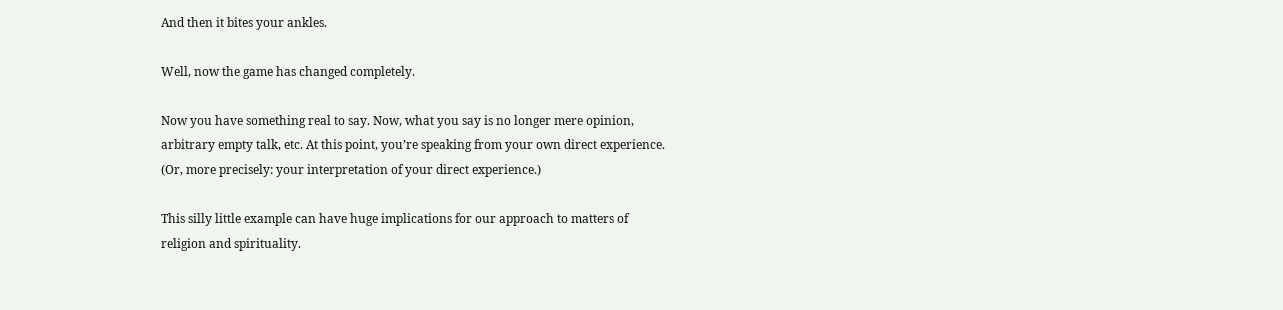And then it bites your ankles.

Well, now the game has changed completely.

Now you have something real to say. Now, what you say is no longer mere opinion, arbitrary empty talk, etc. At this point, you’re speaking from your own direct experience. (Or, more precisely: your interpretation of your direct experience.)

This silly little example can have huge implications for our approach to matters of religion and spirituality.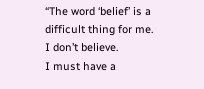“The word ‘belief’ is a difficult thing for me.
I don’t believe.
I must have a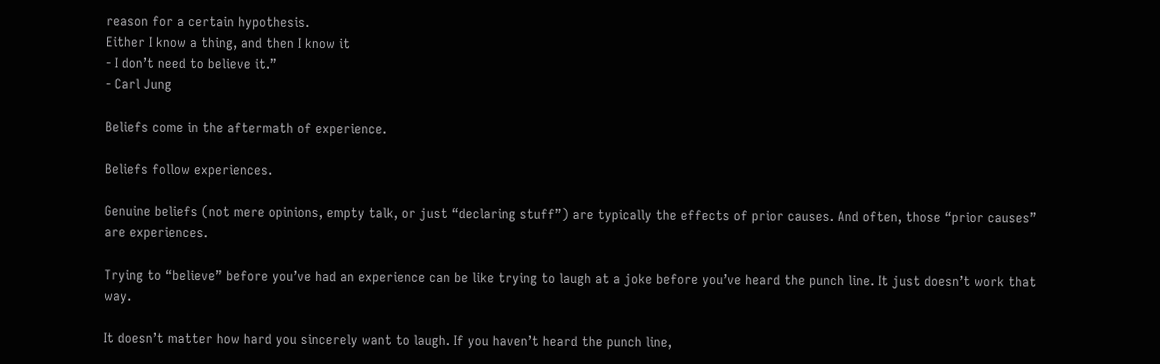reason for a certain hypothesis.
Either I know a thing, and then I know it
- I don’t need to believe it.”
- Carl Jung

Beliefs come in the aftermath of experience.

Beliefs follow experiences.

Genuine beliefs (not mere opinions, empty talk, or just “declaring stuff”) are typically the effects of prior causes. And often, those “prior causes” are experiences.

Trying to “believe” before you’ve had an experience can be like trying to laugh at a joke before you’ve heard the punch line. It just doesn’t work that way.

It doesn’t matter how hard you sincerely want to laugh. If you haven’t heard the punch line,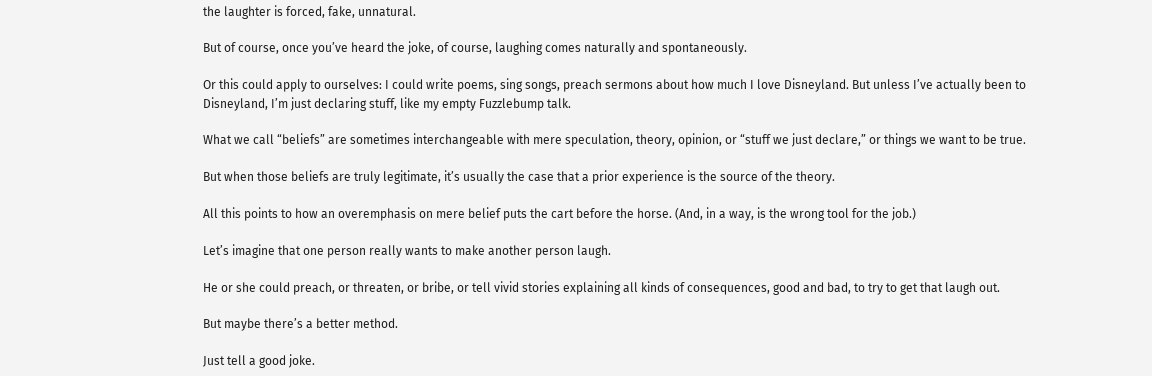the laughter is forced, fake, unnatural.

But of course, once you’ve heard the joke, of course, laughing comes naturally and spontaneously.

Or this could apply to ourselves: I could write poems, sing songs, preach sermons about how much I love Disneyland. But unless I’ve actually been to Disneyland, I’m just declaring stuff, like my empty Fuzzlebump talk.

What we call “beliefs” are sometimes interchangeable with mere speculation, theory, opinion, or “stuff we just declare,” or things we want to be true.

But when those beliefs are truly legitimate, it’s usually the case that a prior experience is the source of the theory.

All this points to how an overemphasis on mere belief puts the cart before the horse. (And, in a way, is the wrong tool for the job.)

Let’s imagine that one person really wants to make another person laugh.

He or she could preach, or threaten, or bribe, or tell vivid stories explaining all kinds of consequences, good and bad, to try to get that laugh out.

But maybe there’s a better method.

Just tell a good joke.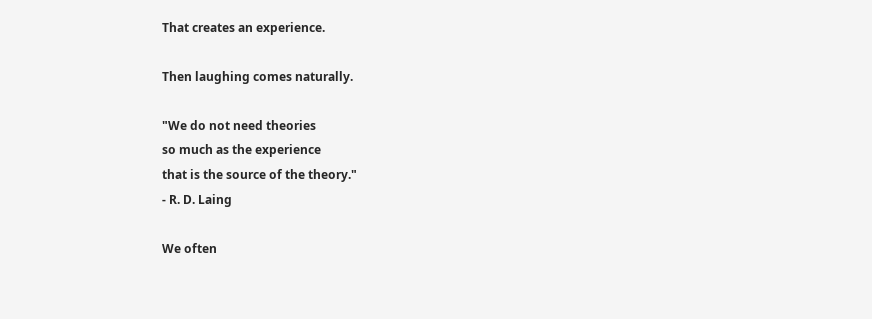That creates an experience.

Then laughing comes naturally.

"We do not need theories
so much as the experience
that is the source of the theory."
- R. D. Laing

We often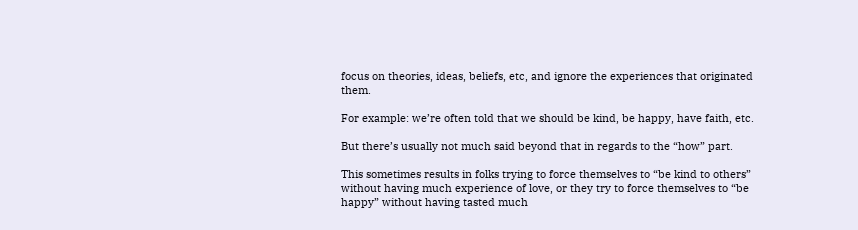focus on theories, ideas, beliefs, etc, and ignore the experiences that originated them.

For example: we’re often told that we should be kind, be happy, have faith, etc.

But there’s usually not much said beyond that in regards to the “how” part.

This sometimes results in folks trying to force themselves to “be kind to others” without having much experience of love, or they try to force themselves to “be happy” without having tasted much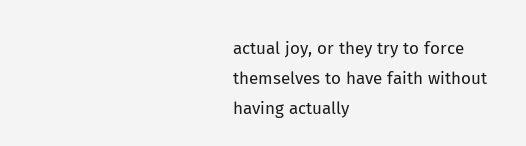actual joy, or they try to force themselves to have faith without having actually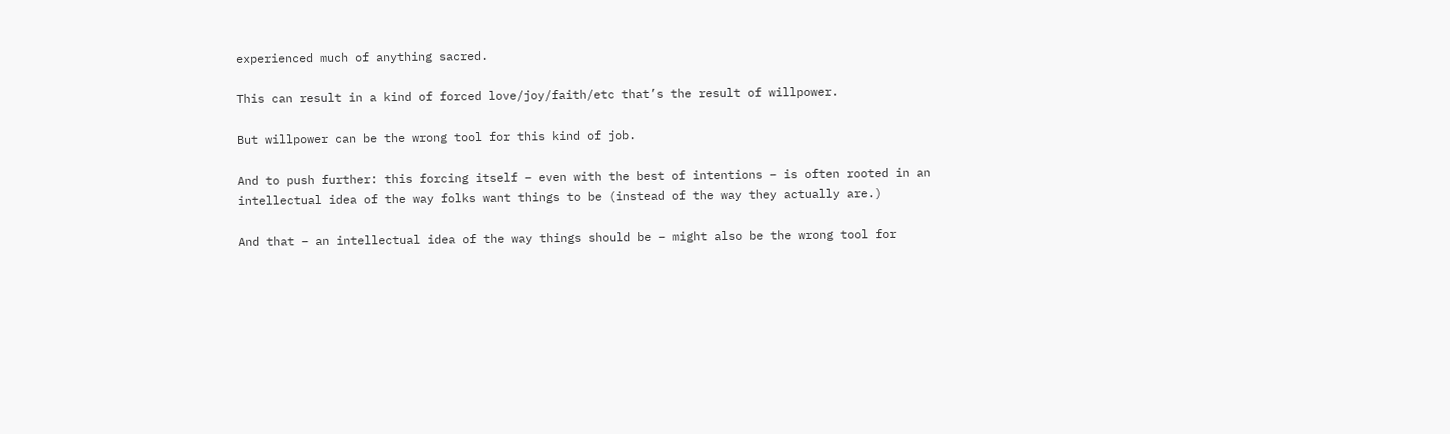experienced much of anything sacred.

This can result in a kind of forced love/joy/faith/etc that’s the result of willpower.

But willpower can be the wrong tool for this kind of job.

And to push further: this forcing itself – even with the best of intentions – is often rooted in an intellectual idea of the way folks want things to be (instead of the way they actually are.)

And that – an intellectual idea of the way things should be – might also be the wrong tool for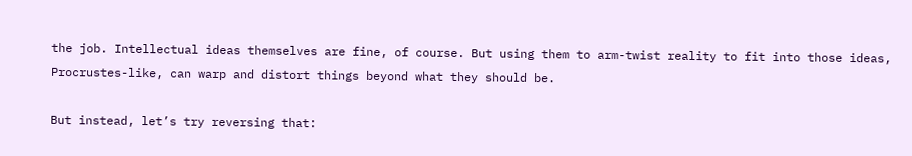the job. Intellectual ideas themselves are fine, of course. But using them to arm-twist reality to fit into those ideas, Procrustes-like, can warp and distort things beyond what they should be.

But instead, let’s try reversing that: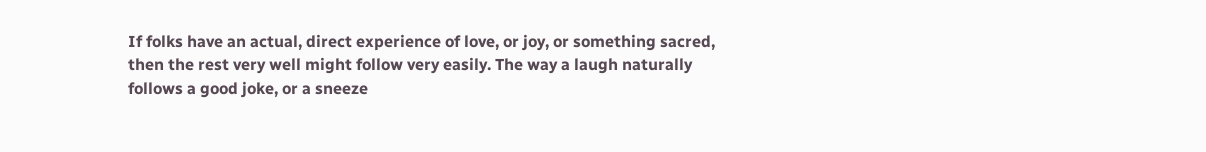If folks have an actual, direct experience of love, or joy, or something sacred, then the rest very well might follow very easily. The way a laugh naturally follows a good joke, or a sneeze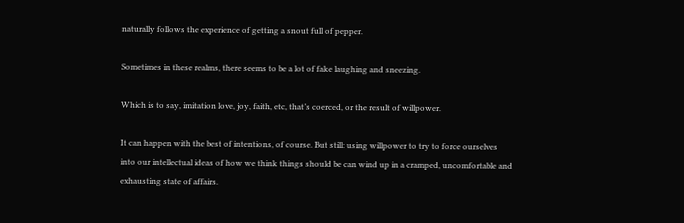naturally follows the experience of getting a snout full of pepper.

Sometimes in these realms, there seems to be a lot of fake laughing and sneezing.

Which is to say, imitation love, joy, faith, etc, that’s coerced, or the result of willpower.

It can happen with the best of intentions, of course. But still: using willpower to try to force ourselves into our intellectual ideas of how we think things should be can wind up in a cramped, uncomfortable and exhausting state of affairs.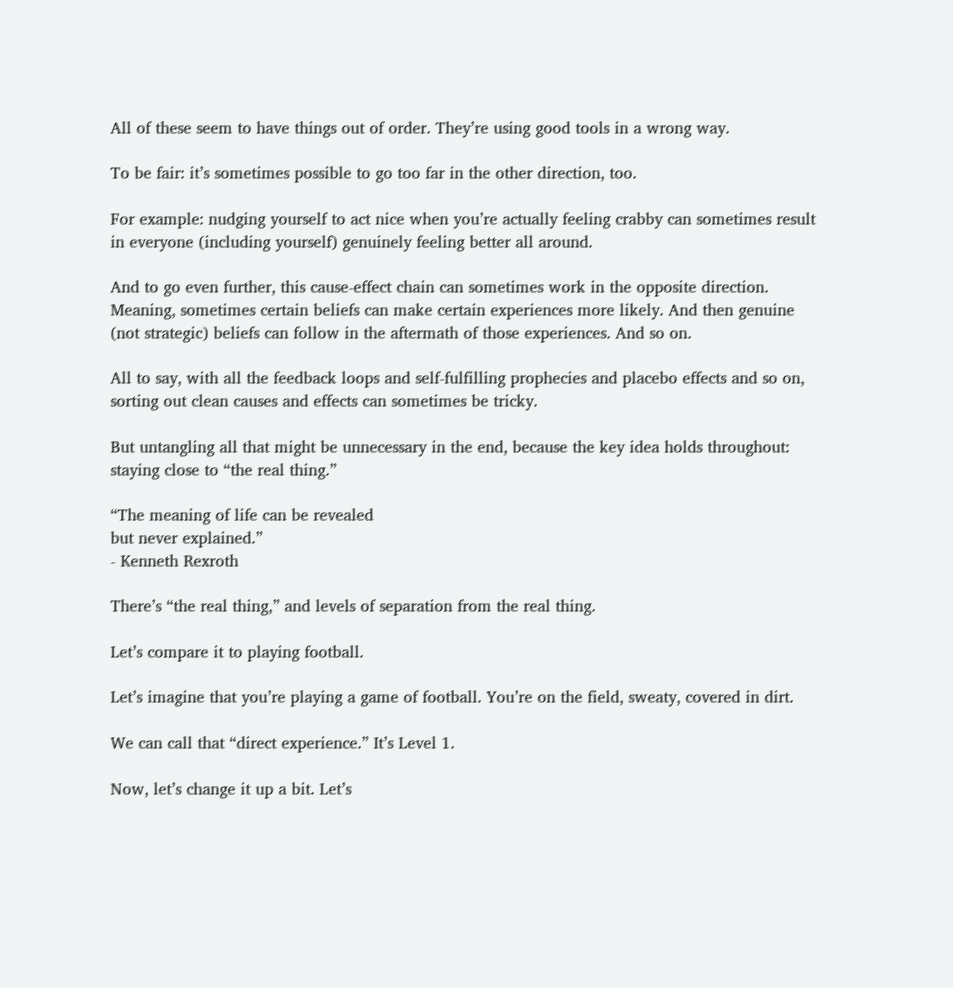All of these seem to have things out of order. They’re using good tools in a wrong way.

To be fair: it’s sometimes possible to go too far in the other direction, too.

For example: nudging yourself to act nice when you’re actually feeling crabby can sometimes result in everyone (including yourself) genuinely feeling better all around.

And to go even further, this cause-effect chain can sometimes work in the opposite direction. Meaning, sometimes certain beliefs can make certain experiences more likely. And then genuine (not strategic) beliefs can follow in the aftermath of those experiences. And so on.

All to say, with all the feedback loops and self-fulfilling prophecies and placebo effects and so on, sorting out clean causes and effects can sometimes be tricky.

But untangling all that might be unnecessary in the end, because the key idea holds throughout: staying close to “the real thing.”

“The meaning of life can be revealed
but never explained.”
- Kenneth Rexroth

There’s “the real thing,” and levels of separation from the real thing.

Let’s compare it to playing football.

Let’s imagine that you’re playing a game of football. You’re on the field, sweaty, covered in dirt.

We can call that “direct experience.” It’s Level 1.

Now, let’s change it up a bit. Let’s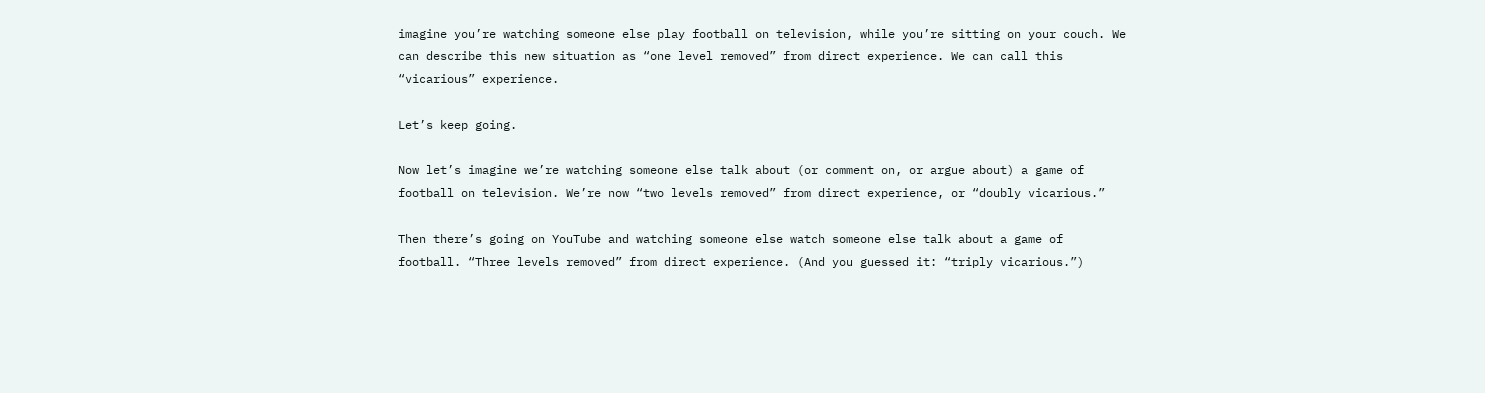imagine you’re watching someone else play football on television, while you’re sitting on your couch. We can describe this new situation as “one level removed” from direct experience. We can call this “vicarious” experience.

Let’s keep going.

Now let’s imagine we’re watching someone else talk about (or comment on, or argue about) a game of football on television. We’re now “two levels removed” from direct experience, or “doubly vicarious.”

Then there’s going on YouTube and watching someone else watch someone else talk about a game of football. “Three levels removed” from direct experience. (And you guessed it: “triply vicarious.”)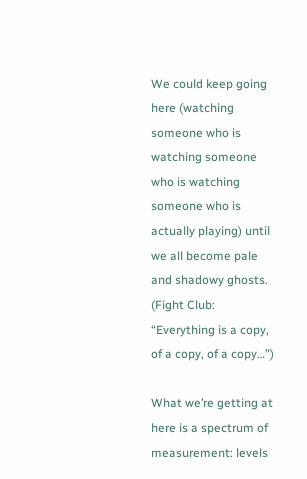We could keep going here (watching someone who is watching someone who is watching someone who is actually playing) until we all become pale and shadowy ghosts. (Fight Club: “Everything is a copy, of a copy, of a copy…”)

What we’re getting at here is a spectrum of measurement: levels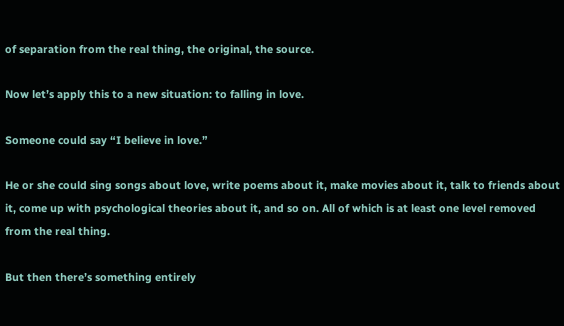of separation from the real thing, the original, the source.

Now let’s apply this to a new situation: to falling in love.

Someone could say “I believe in love.”

He or she could sing songs about love, write poems about it, make movies about it, talk to friends about it, come up with psychological theories about it, and so on. All of which is at least one level removed from the real thing.

But then there’s something entirely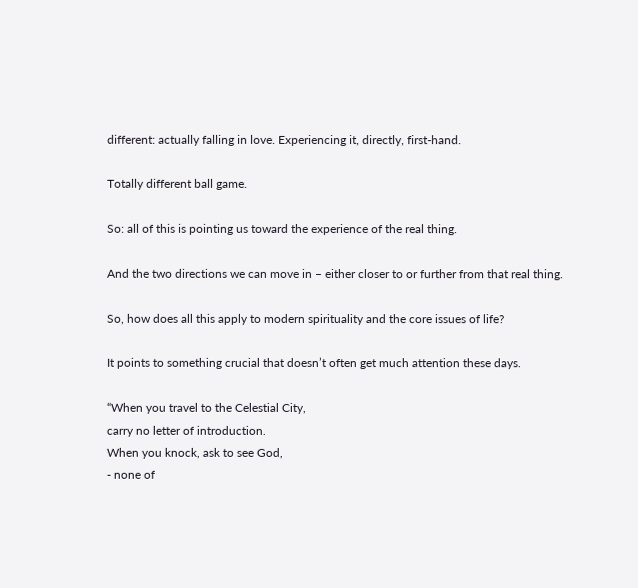different: actually falling in love. Experiencing it, directly, first-hand.

Totally different ball game.

So: all of this is pointing us toward the experience of the real thing.

And the two directions we can move in – either closer to or further from that real thing.

So, how does all this apply to modern spirituality and the core issues of life?

It points to something crucial that doesn’t often get much attention these days.

“When you travel to the Celestial City,
carry no letter of introduction.
When you knock, ask to see God,
- none of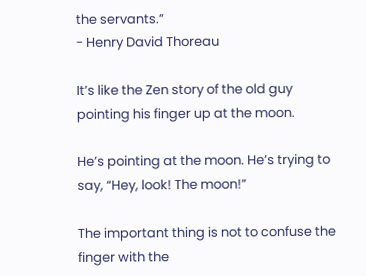the servants.”
- Henry David Thoreau

It’s like the Zen story of the old guy pointing his finger up at the moon.

He’s pointing at the moon. He’s trying to say, “Hey, look! The moon!”

The important thing is not to confuse the finger with the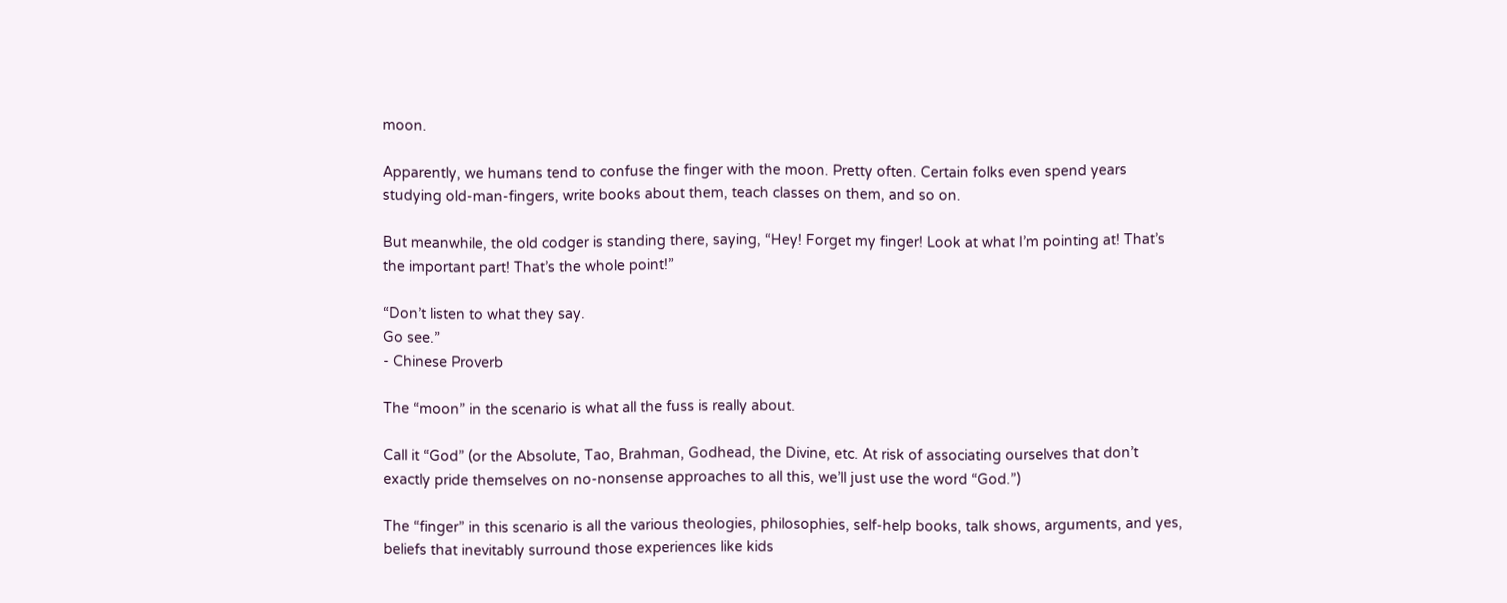moon.

Apparently, we humans tend to confuse the finger with the moon. Pretty often. Certain folks even spend years studying old-man-fingers, write books about them, teach classes on them, and so on.

But meanwhile, the old codger is standing there, saying, “Hey! Forget my finger! Look at what I’m pointing at! That’s the important part! That’s the whole point!”

“Don’t listen to what they say.
Go see.”
- Chinese Proverb

The “moon” in the scenario is what all the fuss is really about.

Call it “God” (or the Absolute, Tao, Brahman, Godhead, the Divine, etc. At risk of associating ourselves that don’t exactly pride themselves on no-nonsense approaches to all this, we’ll just use the word “God.”)

The “finger” in this scenario is all the various theologies, philosophies, self-help books, talk shows, arguments, and yes, beliefs that inevitably surround those experiences like kids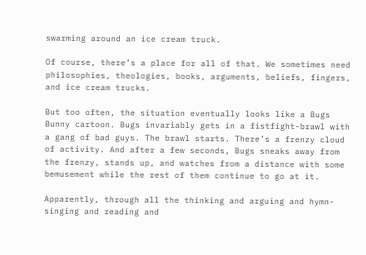swarming around an ice cream truck.

Of course, there’s a place for all of that. We sometimes need philosophies, theologies, books, arguments, beliefs, fingers, and ice cream trucks.

But too often, the situation eventually looks like a Bugs Bunny cartoon. Bugs invariably gets in a fistfight-brawl with a gang of bad guys. The brawl starts. There’s a frenzy cloud of activity. And after a few seconds, Bugs sneaks away from the frenzy, stands up, and watches from a distance with some bemusement while the rest of them continue to go at it.

Apparently, through all the thinking and arguing and hymn-singing and reading and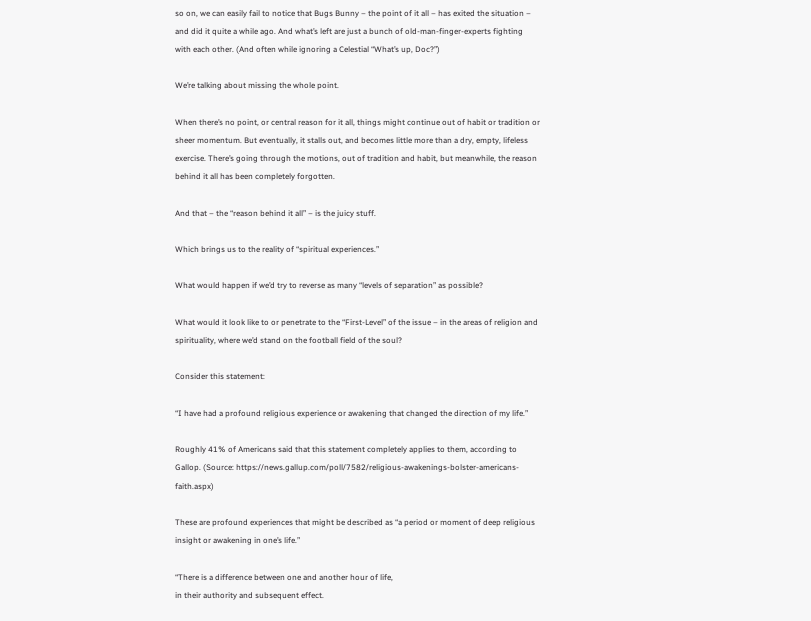so on, we can easily fail to notice that Bugs Bunny – the point of it all – has exited the situation – and did it quite a while ago. And what’s left are just a bunch of old-man-finger-experts fighting with each other. (And often while ignoring a Celestial “What’s up, Doc?”)

We’re talking about missing the whole point.

When there’s no point, or central reason for it all, things might continue out of habit or tradition or sheer momentum. But eventually, it stalls out, and becomes little more than a dry, empty, lifeless exercise. There’s going through the motions, out of tradition and habit, but meanwhile, the reason behind it all has been completely forgotten.

And that – the “reason behind it all” – is the juicy stuff.

Which brings us to the reality of “spiritual experiences.”

What would happen if we’d try to reverse as many “levels of separation” as possible?

What would it look like to or penetrate to the “First-Level” of the issue – in the areas of religion and spirituality, where we’d stand on the football field of the soul?

Consider this statement:

“I have had a profound religious experience or awakening that changed the direction of my life.”

Roughly 41% of Americans said that this statement completely applies to them, according to Gallop. (Source: https://news.gallup.com/poll/7582/religious-awakenings-bolster-americans-faith.aspx)

These are profound experiences that might be described as “a period or moment of deep religious insight or awakening in one’s life.”

“There is a difference between one and another hour of life,
in their authority and subsequent effect.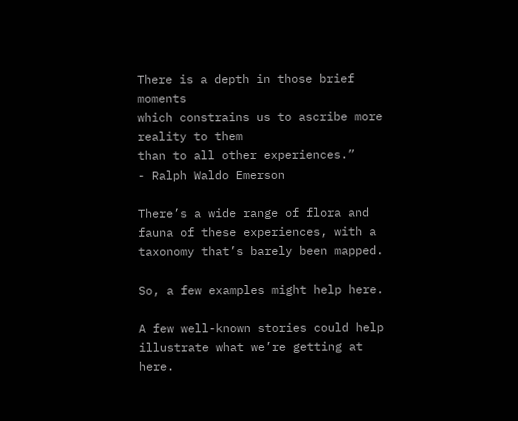There is a depth in those brief moments
which constrains us to ascribe more reality to them
than to all other experiences.”
- Ralph Waldo Emerson

There’s a wide range of flora and fauna of these experiences, with a taxonomy that’s barely been mapped.

So, a few examples might help here.

A few well-known stories could help illustrate what we’re getting at here.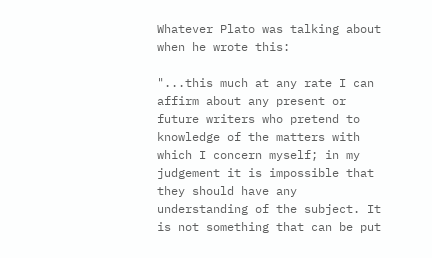Whatever Plato was talking about when he wrote this:

"...this much at any rate I can affirm about any present or future writers who pretend to knowledge of the matters with which I concern myself; in my judgement it is impossible that they should have any understanding of the subject. It is not something that can be put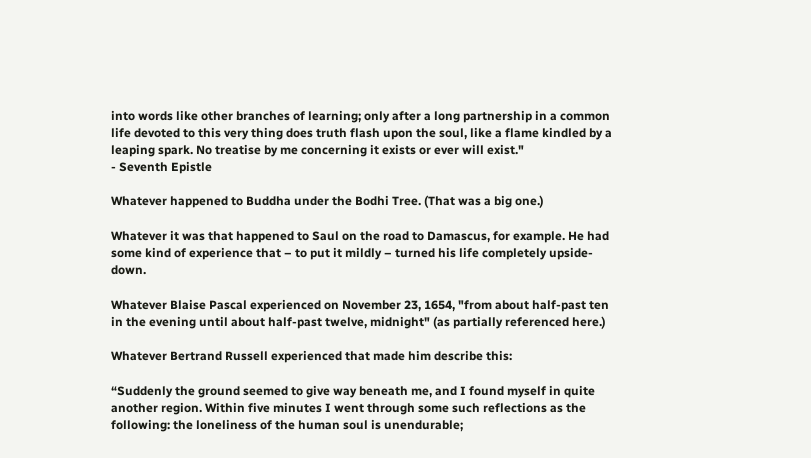into words like other branches of learning; only after a long partnership in a common life devoted to this very thing does truth flash upon the soul, like a flame kindled by a leaping spark. No treatise by me concerning it exists or ever will exist."
- Seventh Epistle

Whatever happened to Buddha under the Bodhi Tree. (That was a big one.)

Whatever it was that happened to Saul on the road to Damascus, for example. He had some kind of experience that – to put it mildly – turned his life completely upside-down.

Whatever Blaise Pascal experienced on November 23, 1654, "from about half-past ten in the evening until about half-past twelve, midnight" (as partially referenced here.)

Whatever Bertrand Russell experienced that made him describe this:

“Suddenly the ground seemed to give way beneath me, and I found myself in quite another region. Within five minutes I went through some such reflections as the following: the loneliness of the human soul is unendurable;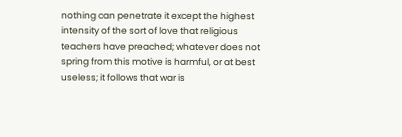nothing can penetrate it except the highest intensity of the sort of love that religious teachers have preached; whatever does not spring from this motive is harmful, or at best useless; it follows that war is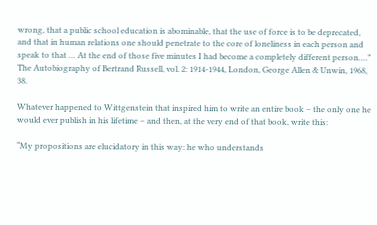wrong, that a public school education is abominable, that the use of force is to be deprecated, and that in human relations one should penetrate to the core of loneliness in each person and speak to that … At the end of those five minutes I had become a completely different person….”
The Autobiography of Bertrand Russell, vol. 2: 1914-1944, London, George Allen & Unwin, 1968, 38.

Whatever happened to Wittgenstein that inspired him to write an entire book – the only one he would ever publish in his lifetime – and then, at the very end of that book, write this:

“My propositions are elucidatory in this way: he who understands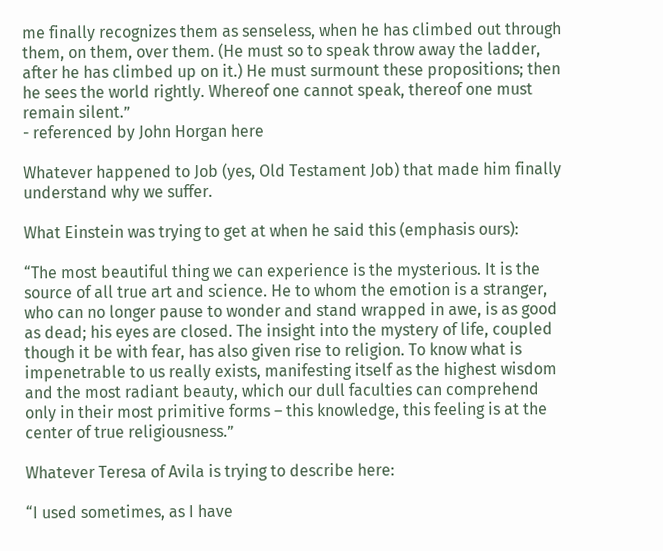me finally recognizes them as senseless, when he has climbed out through them, on them, over them. (He must so to speak throw away the ladder, after he has climbed up on it.) He must surmount these propositions; then he sees the world rightly. Whereof one cannot speak, thereof one must remain silent.”
- referenced by John Horgan here

Whatever happened to Job (yes, Old Testament Job) that made him finally understand why we suffer.

What Einstein was trying to get at when he said this (emphasis ours):

“The most beautiful thing we can experience is the mysterious. It is the source of all true art and science. He to whom the emotion is a stranger, who can no longer pause to wonder and stand wrapped in awe, is as good as dead; his eyes are closed. The insight into the mystery of life, coupled though it be with fear, has also given rise to religion. To know what is impenetrable to us really exists, manifesting itself as the highest wisdom and the most radiant beauty, which our dull faculties can comprehend only in their most primitive forms – this knowledge, this feeling is at the center of true religiousness.”

Whatever Teresa of Avila is trying to describe here:

“I used sometimes, as I have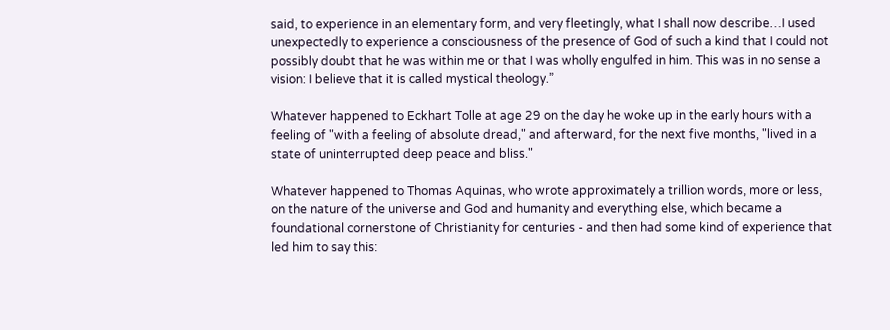said, to experience in an elementary form, and very fleetingly, what I shall now describe…I used unexpectedly to experience a consciousness of the presence of God of such a kind that I could not possibly doubt that he was within me or that I was wholly engulfed in him. This was in no sense a vision: I believe that it is called mystical theology.”

Whatever happened to Eckhart Tolle at age 29 on the day he woke up in the early hours with a feeling of "with a feeling of absolute dread," and afterward, for the next five months, "lived in a state of uninterrupted deep peace and bliss."

Whatever happened to Thomas Aquinas, who wrote approximately a trillion words, more or less, on the nature of the universe and God and humanity and everything else, which became a foundational cornerstone of Christianity for centuries - and then had some kind of experience that led him to say this: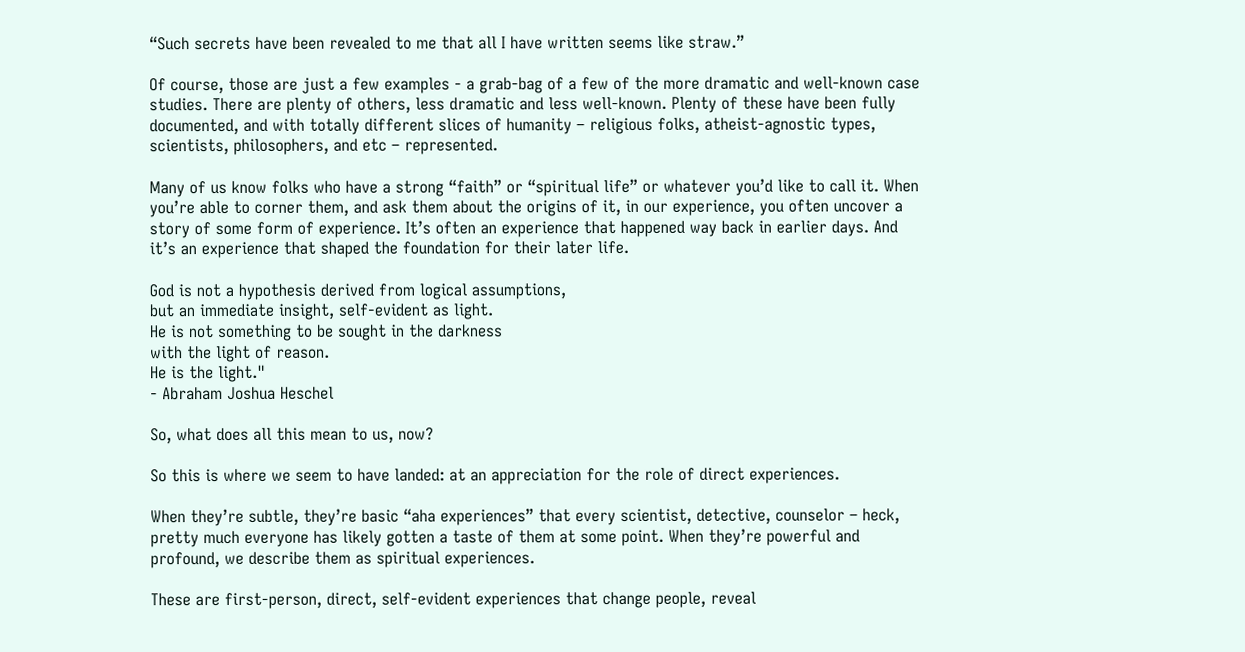“Such secrets have been revealed to me that all I have written seems like straw.”

Of course, those are just a few examples - a grab-bag of a few of the more dramatic and well-known case studies. There are plenty of others, less dramatic and less well-known. Plenty of these have been fully documented, and with totally different slices of humanity – religious folks, atheist-agnostic types, scientists, philosophers, and etc – represented.

Many of us know folks who have a strong “faith” or “spiritual life” or whatever you’d like to call it. When you’re able to corner them, and ask them about the origins of it, in our experience, you often uncover a story of some form of experience. It’s often an experience that happened way back in earlier days. And it’s an experience that shaped the foundation for their later life.

God is not a hypothesis derived from logical assumptions,
but an immediate insight, self-evident as light.
He is not something to be sought in the darkness
with the light of reason.
He is the light."
- Abraham Joshua Heschel

So, what does all this mean to us, now?

So this is where we seem to have landed: at an appreciation for the role of direct experiences.

When they’re subtle, they’re basic “aha experiences” that every scientist, detective, counselor – heck, pretty much everyone has likely gotten a taste of them at some point. When they’re powerful and profound, we describe them as spiritual experiences.

These are first-person, direct, self-evident experiences that change people, reveal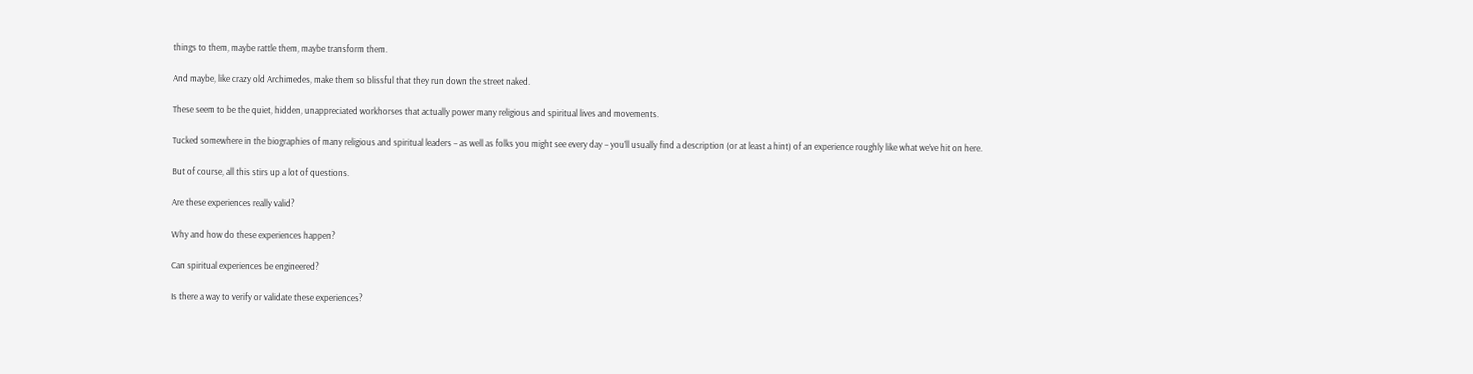things to them, maybe rattle them, maybe transform them.

And maybe, like crazy old Archimedes, make them so blissful that they run down the street naked.

These seem to be the quiet, hidden, unappreciated workhorses that actually power many religious and spiritual lives and movements.

Tucked somewhere in the biographies of many religious and spiritual leaders – as well as folks you might see every day – you’ll usually find a description (or at least a hint) of an experience roughly like what we’ve hit on here.

But of course, all this stirs up a lot of questions.

Are these experiences really valid?

Why and how do these experiences happen?

Can spiritual experiences be engineered?

Is there a way to verify or validate these experiences?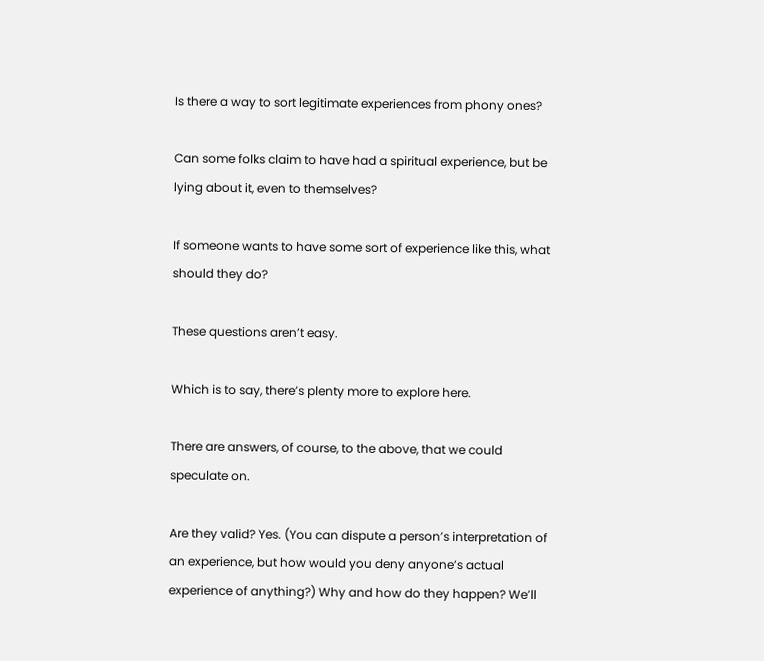Is there a way to sort legitimate experiences from phony ones?

Can some folks claim to have had a spiritual experience, but be lying about it, even to themselves?

If someone wants to have some sort of experience like this, what should they do?

These questions aren’t easy.

Which is to say, there’s plenty more to explore here.

There are answers, of course, to the above, that we could speculate on.

Are they valid? Yes. (You can dispute a person’s interpretation of an experience, but how would you deny anyone’s actual experience of anything?) Why and how do they happen? We’ll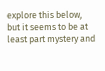explore this below, but it seems to be at least part mystery and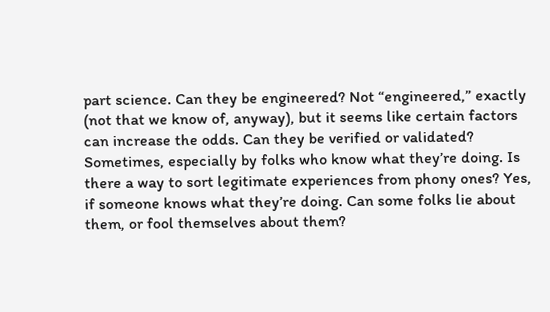part science. Can they be engineered? Not “engineered,” exactly (not that we know of, anyway), but it seems like certain factors can increase the odds. Can they be verified or validated? Sometimes, especially by folks who know what they’re doing. Is there a way to sort legitimate experiences from phony ones? Yes, if someone knows what they’re doing. Can some folks lie about them, or fool themselves about them?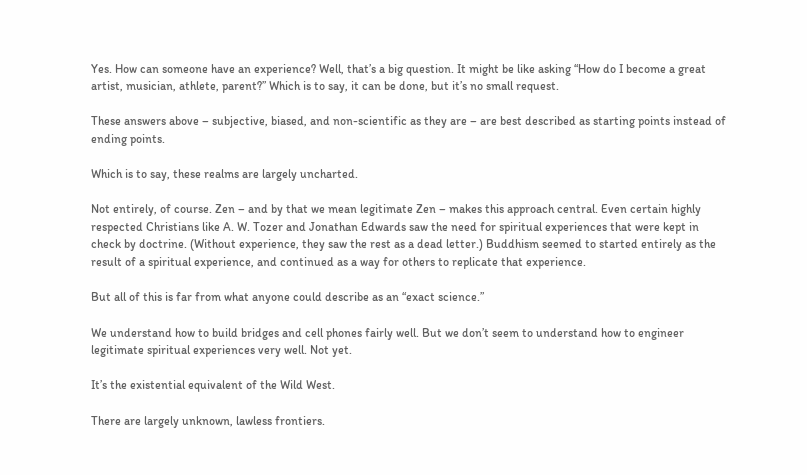Yes. How can someone have an experience? Well, that’s a big question. It might be like asking “How do I become a great artist, musician, athlete, parent?” Which is to say, it can be done, but it’s no small request.

These answers above – subjective, biased, and non-scientific as they are – are best described as starting points instead of ending points.

Which is to say, these realms are largely uncharted.

Not entirely, of course. Zen – and by that we mean legitimate Zen – makes this approach central. Even certain highly respected Christians like A. W. Tozer and Jonathan Edwards saw the need for spiritual experiences that were kept in check by doctrine. (Without experience, they saw the rest as a dead letter.) Buddhism seemed to started entirely as the result of a spiritual experience, and continued as a way for others to replicate that experience.

But all of this is far from what anyone could describe as an “exact science.”

We understand how to build bridges and cell phones fairly well. But we don’t seem to understand how to engineer legitimate spiritual experiences very well. Not yet.

It’s the existential equivalent of the Wild West.

There are largely unknown, lawless frontiers.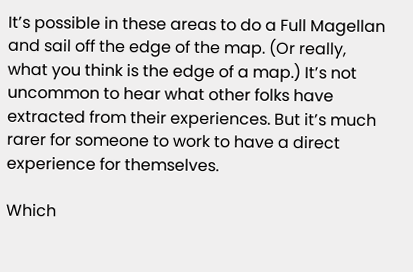It’s possible in these areas to do a Full Magellan and sail off the edge of the map. (Or really, what you think is the edge of a map.) It’s not uncommon to hear what other folks have extracted from their experiences. But it’s much rarer for someone to work to have a direct experience for themselves.

Which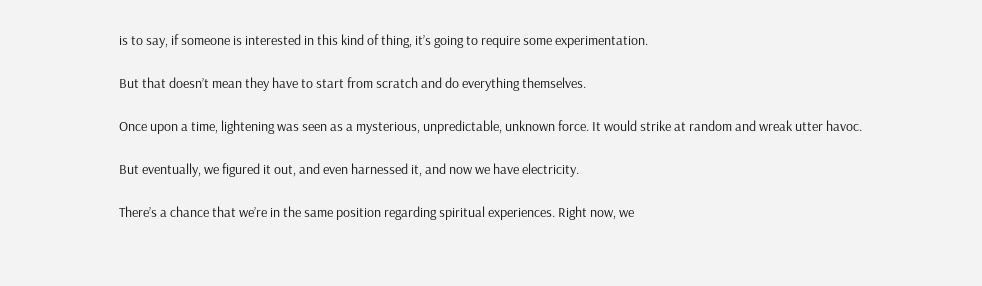is to say, if someone is interested in this kind of thing, it’s going to require some experimentation.

But that doesn’t mean they have to start from scratch and do everything themselves.

Once upon a time, lightening was seen as a mysterious, unpredictable, unknown force. It would strike at random and wreak utter havoc.

But eventually, we figured it out, and even harnessed it, and now we have electricity.

There’s a chance that we’re in the same position regarding spiritual experiences. Right now, we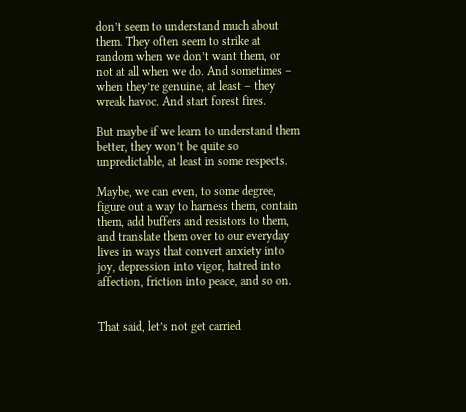don’t seem to understand much about them. They often seem to strike at random when we don’t want them, or not at all when we do. And sometimes – when they’re genuine, at least – they wreak havoc. And start forest fires.

But maybe if we learn to understand them better, they won’t be quite so unpredictable, at least in some respects.

Maybe, we can even, to some degree, figure out a way to harness them, contain them, add buffers and resistors to them, and translate them over to our everyday lives in ways that convert anxiety into joy, depression into vigor, hatred into affection, friction into peace, and so on.


That said, let’s not get carried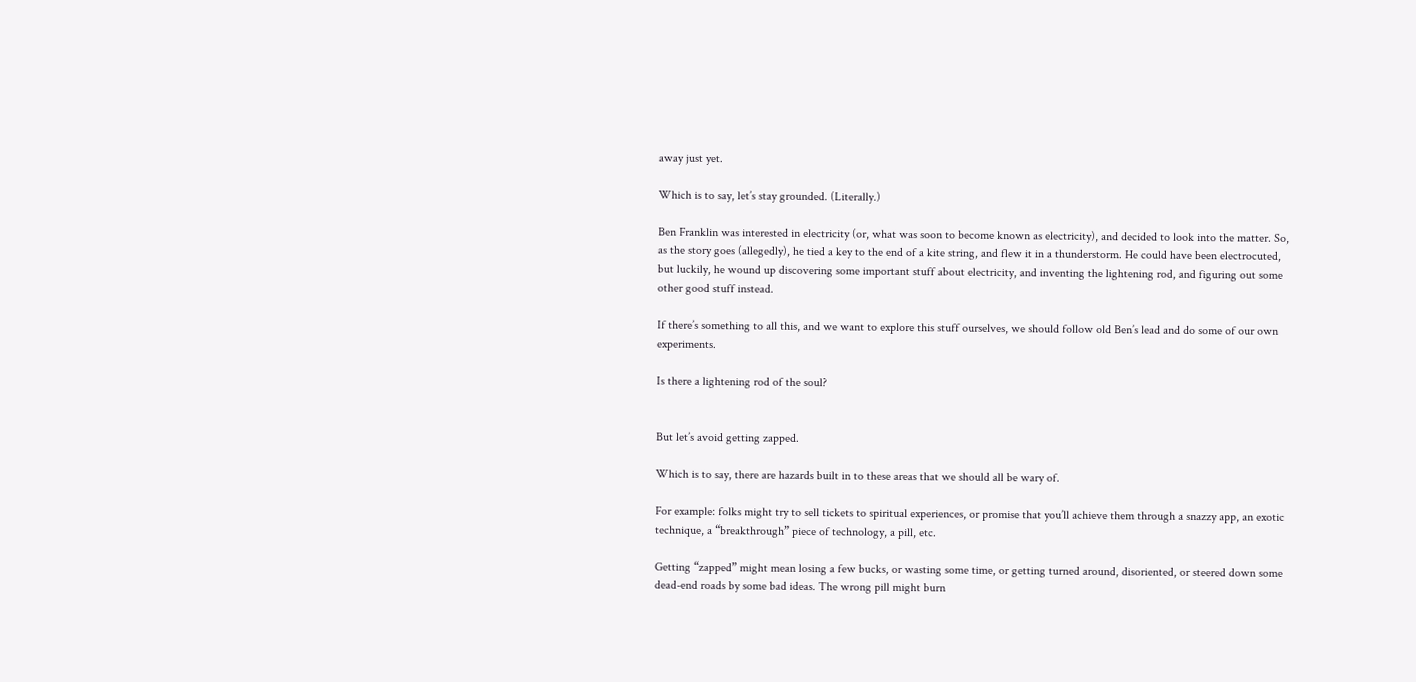away just yet.

Which is to say, let’s stay grounded. (Literally.)

Ben Franklin was interested in electricity (or, what was soon to become known as electricity), and decided to look into the matter. So, as the story goes (allegedly), he tied a key to the end of a kite string, and flew it in a thunderstorm. He could have been electrocuted, but luckily, he wound up discovering some important stuff about electricity, and inventing the lightening rod, and figuring out some other good stuff instead.

If there’s something to all this, and we want to explore this stuff ourselves, we should follow old Ben’s lead and do some of our own experiments.

Is there a lightening rod of the soul?


But let’s avoid getting zapped.

Which is to say, there are hazards built in to these areas that we should all be wary of.

For example: folks might try to sell tickets to spiritual experiences, or promise that you’ll achieve them through a snazzy app, an exotic technique, a “breakthrough” piece of technology, a pill, etc.

Getting “zapped” might mean losing a few bucks, or wasting some time, or getting turned around, disoriented, or steered down some dead-end roads by some bad ideas. The wrong pill might burn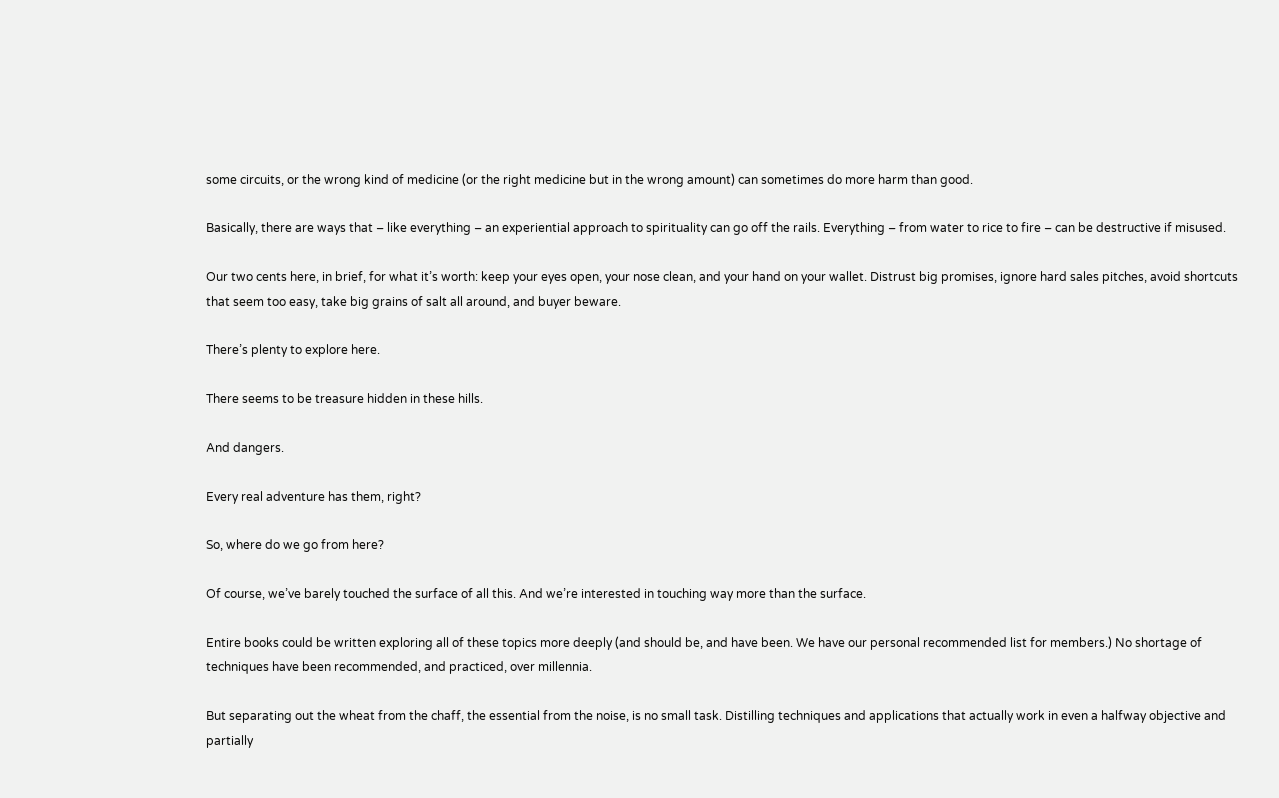some circuits, or the wrong kind of medicine (or the right medicine but in the wrong amount) can sometimes do more harm than good.

Basically, there are ways that – like everything – an experiential approach to spirituality can go off the rails. Everything – from water to rice to fire – can be destructive if misused.

Our two cents here, in brief, for what it’s worth: keep your eyes open, your nose clean, and your hand on your wallet. Distrust big promises, ignore hard sales pitches, avoid shortcuts that seem too easy, take big grains of salt all around, and buyer beware.

There’s plenty to explore here.

There seems to be treasure hidden in these hills.

And dangers.

Every real adventure has them, right?

So, where do we go from here?

Of course, we’ve barely touched the surface of all this. And we’re interested in touching way more than the surface.

Entire books could be written exploring all of these topics more deeply (and should be, and have been. We have our personal recommended list for members.) No shortage of techniques have been recommended, and practiced, over millennia.

But separating out the wheat from the chaff, the essential from the noise, is no small task. Distilling techniques and applications that actually work in even a halfway objective and partially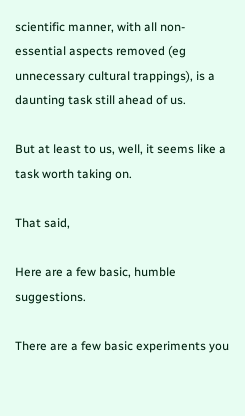scientific manner, with all non-essential aspects removed (eg unnecessary cultural trappings), is a daunting task still ahead of us.

But at least to us, well, it seems like a task worth taking on.

That said,

Here are a few basic, humble suggestions.

There are a few basic experiments you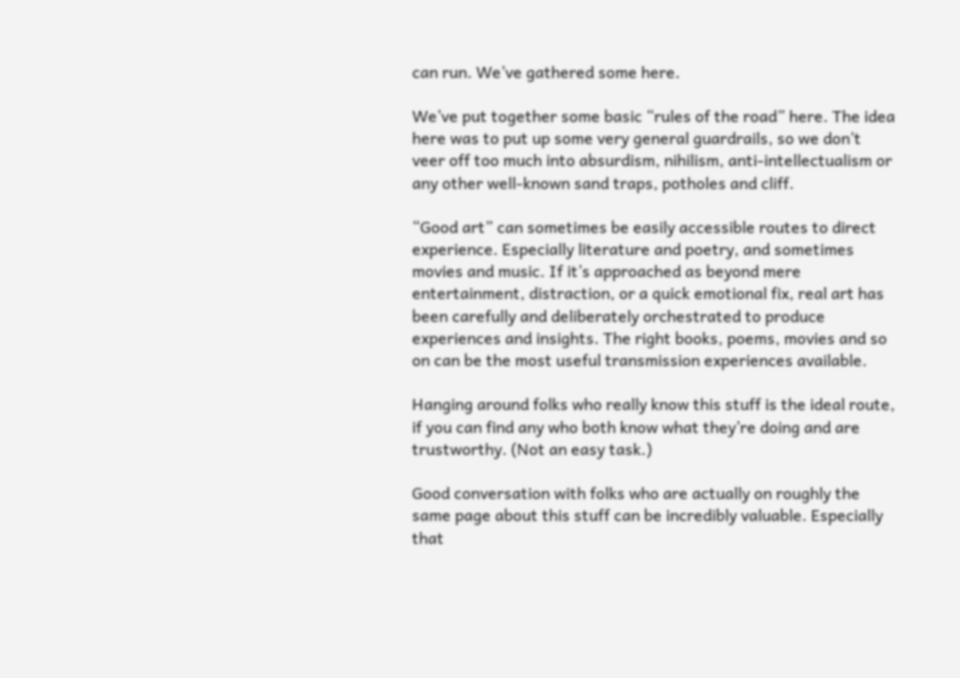can run. We’ve gathered some here.

We’ve put together some basic “rules of the road” here. The idea here was to put up some very general guardrails, so we don’t veer off too much into absurdism, nihilism, anti-intellectualism or any other well-known sand traps, potholes and cliff.

“Good art” can sometimes be easily accessible routes to direct experience. Especially literature and poetry, and sometimes movies and music. If it’s approached as beyond mere entertainment, distraction, or a quick emotional fix, real art has been carefully and deliberately orchestrated to produce experiences and insights. The right books, poems, movies and so on can be the most useful transmission experiences available.

Hanging around folks who really know this stuff is the ideal route, if you can find any who both know what they’re doing and are trustworthy. (Not an easy task.)

Good conversation with folks who are actually on roughly the same page about this stuff can be incredibly valuable. Especially that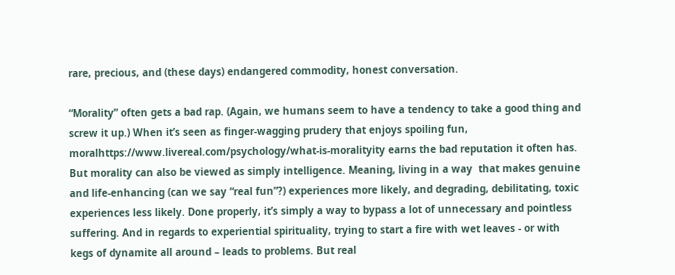rare, precious, and (these days) endangered commodity, honest conversation.

“Morality” often gets a bad rap. (Again, we humans seem to have a tendency to take a good thing and screw it up.) When it’s seen as finger-wagging prudery that enjoys spoiling fun, moralhttps://www.livereal.com/psychology/what-is-moralityity earns the bad reputation it often has. But morality can also be viewed as simply intelligence. Meaning, living in a way  that makes genuine and life-enhancing (can we say “real fun”?) experiences more likely, and degrading, debilitating, toxic experiences less likely. Done properly, it’s simply a way to bypass a lot of unnecessary and pointless suffering. And in regards to experiential spirituality, trying to start a fire with wet leaves - or with kegs of dynamite all around – leads to problems. But real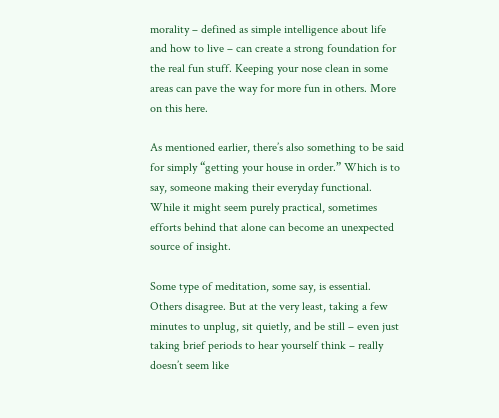morality – defined as simple intelligence about life and how to live – can create a strong foundation for the real fun stuff. Keeping your nose clean in some areas can pave the way for more fun in others. More on this here.

As mentioned earlier, there’s also something to be said for simply “getting your house in order.” Which is to say, someone making their everyday functional. While it might seem purely practical, sometimes efforts behind that alone can become an unexpected source of insight.

Some type of meditation, some say, is essential. Others disagree. But at the very least, taking a few minutes to unplug, sit quietly, and be still – even just taking brief periods to hear yourself think – really doesn’t seem like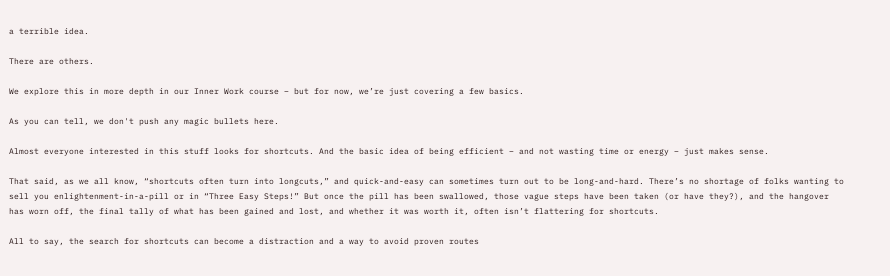a terrible idea.

There are others.

We explore this in more depth in our Inner Work course – but for now, we’re just covering a few basics.

As you can tell, we don't push any magic bullets here.

Almost everyone interested in this stuff looks for shortcuts. And the basic idea of being efficient – and not wasting time or energy – just makes sense.

That said, as we all know, “shortcuts often turn into longcuts,” and quick-and-easy can sometimes turn out to be long-and-hard. There’s no shortage of folks wanting to sell you enlightenment-in-a-pill or in “Three Easy Steps!” But once the pill has been swallowed, those vague steps have been taken (or have they?), and the hangover has worn off, the final tally of what has been gained and lost, and whether it was worth it, often isn’t flattering for shortcuts.

All to say, the search for shortcuts can become a distraction and a way to avoid proven routes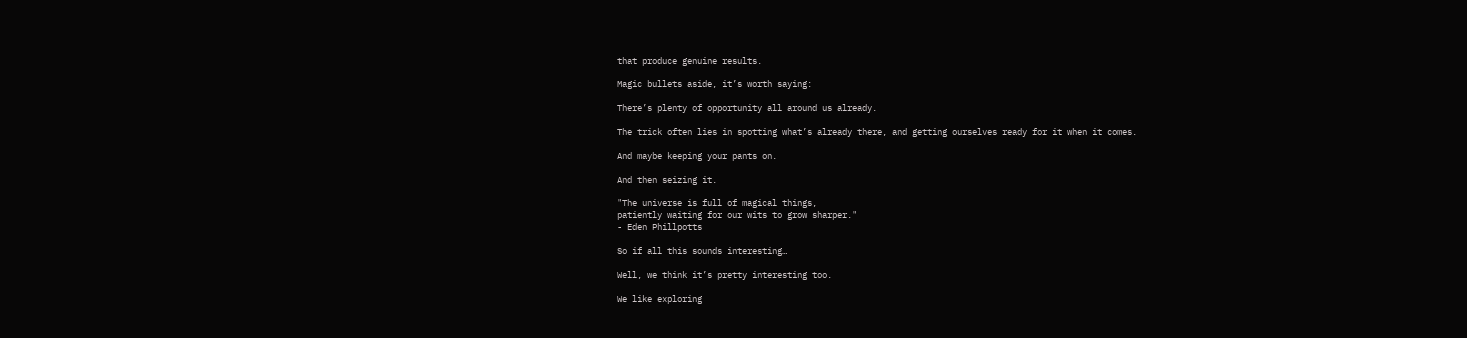that produce genuine results.

Magic bullets aside, it’s worth saying:

There’s plenty of opportunity all around us already.

The trick often lies in spotting what’s already there, and getting ourselves ready for it when it comes.

And maybe keeping your pants on.

And then seizing it.

"The universe is full of magical things,
patiently waiting for our wits to grow sharper."
- Eden Phillpotts

So if all this sounds interesting…

Well, we think it’s pretty interesting too.

We like exploring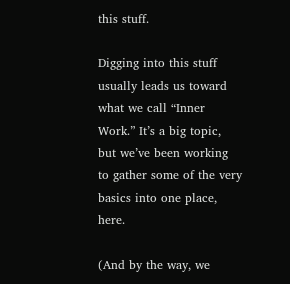this stuff.

Digging into this stuff usually leads us toward what we call “Inner Work.” It’s a big topic, but we’ve been working to gather some of the very basics into one place, here.

(And by the way, we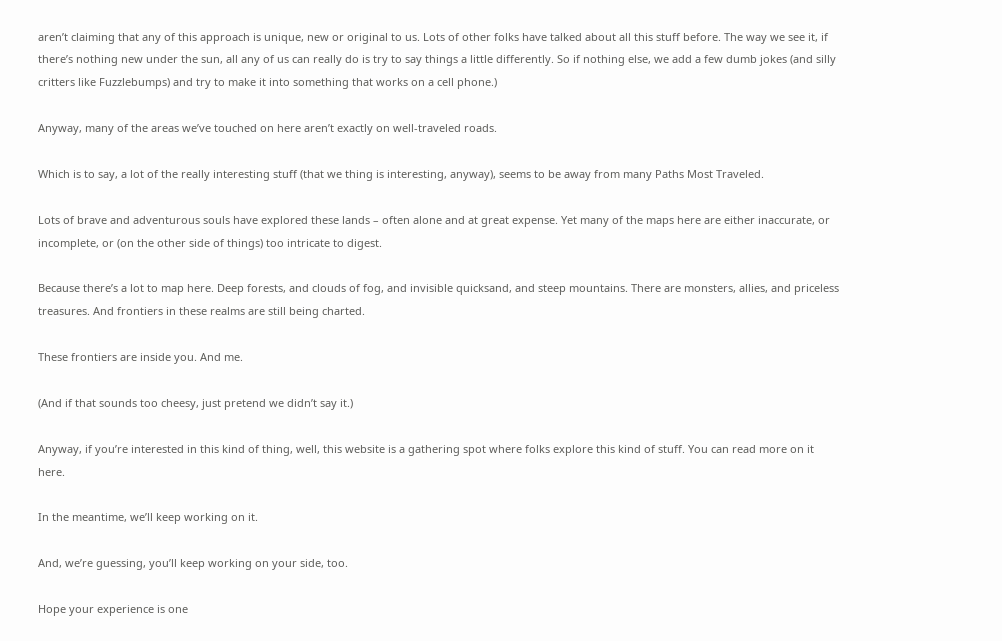aren’t claiming that any of this approach is unique, new or original to us. Lots of other folks have talked about all this stuff before. The way we see it, if there’s nothing new under the sun, all any of us can really do is try to say things a little differently. So if nothing else, we add a few dumb jokes (and silly critters like Fuzzlebumps) and try to make it into something that works on a cell phone.)

Anyway, many of the areas we’ve touched on here aren’t exactly on well-traveled roads.

Which is to say, a lot of the really interesting stuff (that we thing is interesting, anyway), seems to be away from many Paths Most Traveled.

Lots of brave and adventurous souls have explored these lands – often alone and at great expense. Yet many of the maps here are either inaccurate, or incomplete, or (on the other side of things) too intricate to digest.

Because there’s a lot to map here. Deep forests, and clouds of fog, and invisible quicksand, and steep mountains. There are monsters, allies, and priceless treasures. And frontiers in these realms are still being charted.

These frontiers are inside you. And me.

(And if that sounds too cheesy, just pretend we didn’t say it.)

Anyway, if you’re interested in this kind of thing, well, this website is a gathering spot where folks explore this kind of stuff. You can read more on it here.

In the meantime, we’ll keep working on it.

And, we’re guessing, you’ll keep working on your side, too.

Hope your experience is one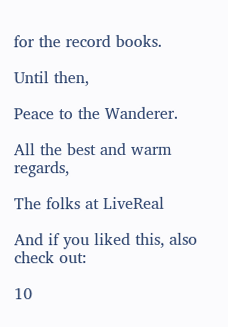for the record books.

Until then,

Peace to the Wanderer.

All the best and warm regards,

The folks at LiveReal

And if you liked this, also check out:

10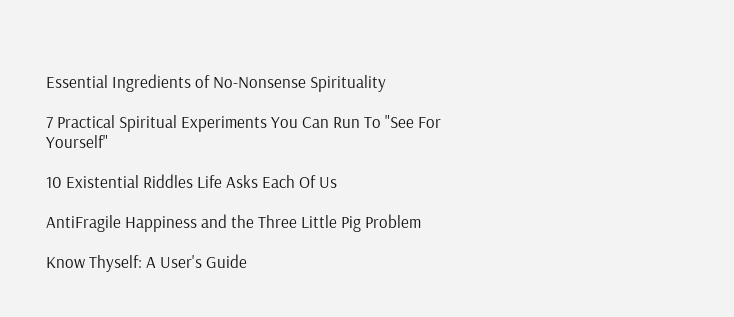Essential Ingredients of No-Nonsense Spirituality

7 Practical Spiritual Experiments You Can Run To "See For Yourself"

10 Existential Riddles Life Asks Each Of Us

AntiFragile Happiness and the Three Little Pig Problem

Know Thyself: A User's Guide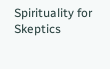Spirituality for Skeptics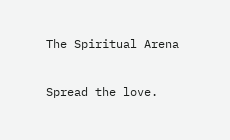The Spiritual Arena

Spread the love.